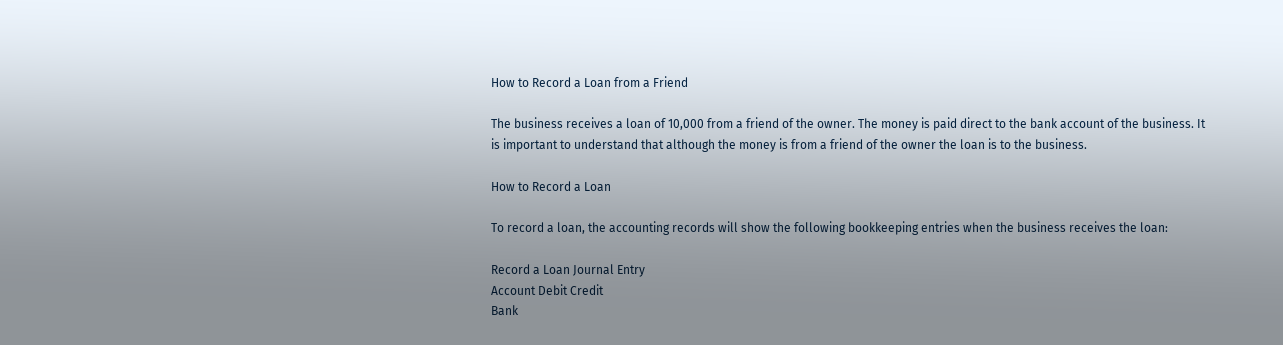How to Record a Loan from a Friend

The business receives a loan of 10,000 from a friend of the owner. The money is paid direct to the bank account of the business. It is important to understand that although the money is from a friend of the owner the loan is to the business.

How to Record a Loan

To record a loan, the accounting records will show the following bookkeeping entries when the business receives the loan:

Record a Loan Journal Entry
Account Debit Credit
Bank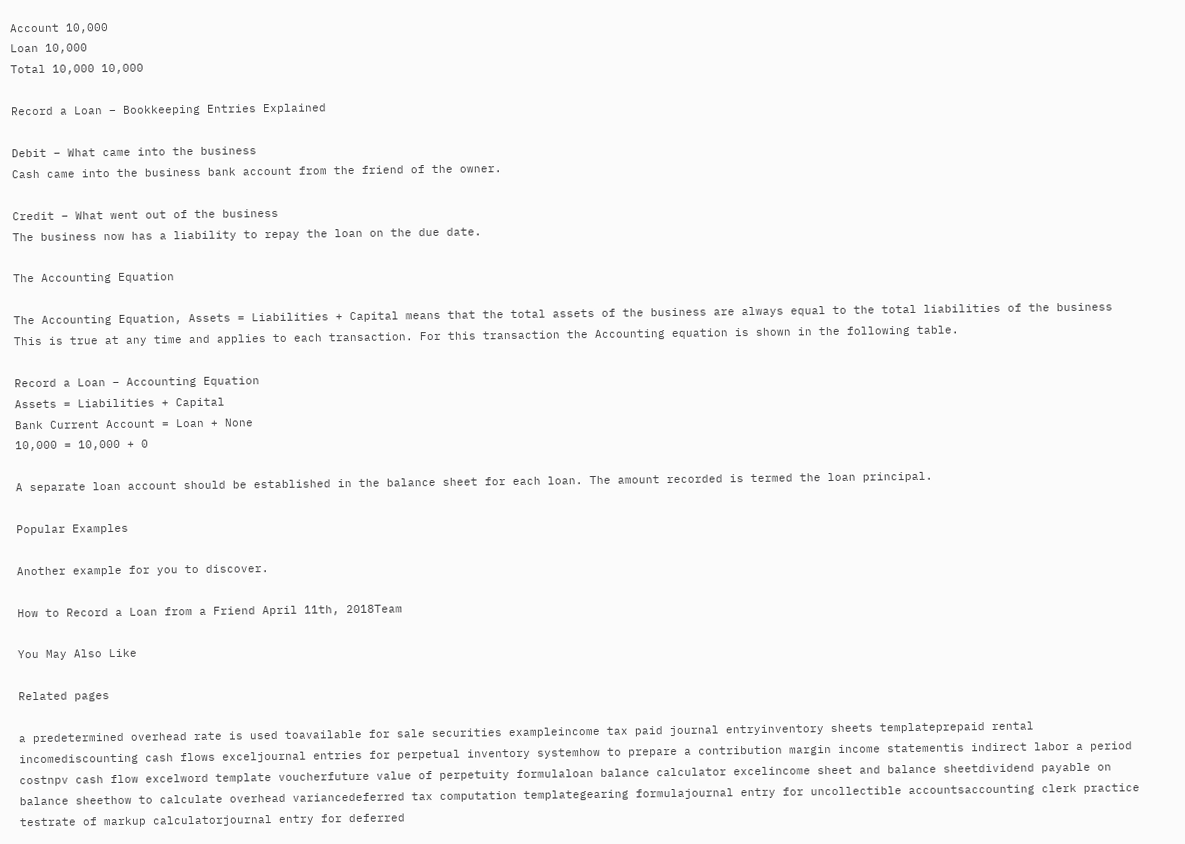Account 10,000
Loan 10,000
Total 10,000 10,000

Record a Loan – Bookkeeping Entries Explained

Debit – What came into the business
Cash came into the business bank account from the friend of the owner.

Credit – What went out of the business
The business now has a liability to repay the loan on the due date.

The Accounting Equation

The Accounting Equation, Assets = Liabilities + Capital means that the total assets of the business are always equal to the total liabilities of the business This is true at any time and applies to each transaction. For this transaction the Accounting equation is shown in the following table.

Record a Loan – Accounting Equation
Assets = Liabilities + Capital
Bank Current Account = Loan + None
10,000 = 10,000 + 0

A separate loan account should be established in the balance sheet for each loan. The amount recorded is termed the loan principal.

Popular Examples

Another example for you to discover.

How to Record a Loan from a Friend April 11th, 2018Team

You May Also Like

Related pages

a predetermined overhead rate is used toavailable for sale securities exampleincome tax paid journal entryinventory sheets templateprepaid rental incomediscounting cash flows exceljournal entries for perpetual inventory systemhow to prepare a contribution margin income statementis indirect labor a period costnpv cash flow excelword template voucherfuture value of perpetuity formulaloan balance calculator excelincome sheet and balance sheetdividend payable on balance sheethow to calculate overhead variancedeferred tax computation templategearing formulajournal entry for uncollectible accountsaccounting clerk practice testrate of markup calculatorjournal entry for deferred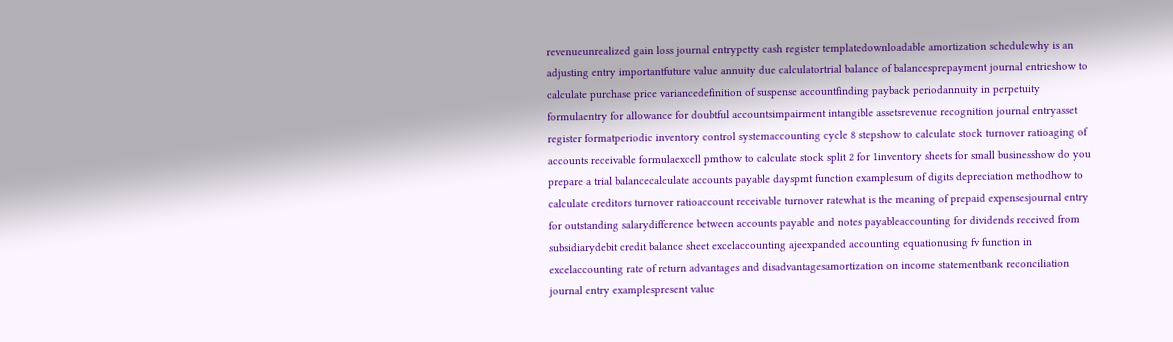revenueunrealized gain loss journal entrypetty cash register templatedownloadable amortization schedulewhy is an adjusting entry importantfuture value annuity due calculatortrial balance of balancesprepayment journal entrieshow to calculate purchase price variancedefinition of suspense accountfinding payback periodannuity in perpetuity formulaentry for allowance for doubtful accountsimpairment intangible assetsrevenue recognition journal entryasset register formatperiodic inventory control systemaccounting cycle 8 stepshow to calculate stock turnover ratioaging of accounts receivable formulaexcell pmthow to calculate stock split 2 for 1inventory sheets for small businesshow do you prepare a trial balancecalculate accounts payable dayspmt function examplesum of digits depreciation methodhow to calculate creditors turnover ratioaccount receivable turnover ratewhat is the meaning of prepaid expensesjournal entry for outstanding salarydifference between accounts payable and notes payableaccounting for dividends received from subsidiarydebit credit balance sheet excelaccounting ajeexpanded accounting equationusing fv function in excelaccounting rate of return advantages and disadvantagesamortization on income statementbank reconciliation journal entry examplespresent value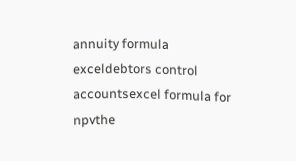annuity formula exceldebtors control accountsexcel formula for npvthe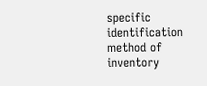specific identification method of inventory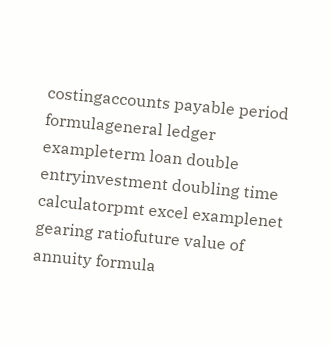costingaccounts payable period formulageneral ledger exampleterm loan double entryinvestment doubling time calculatorpmt excel examplenet gearing ratiofuture value of annuity formula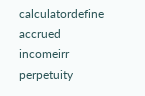calculatordefine accrued incomeirr perpetuity